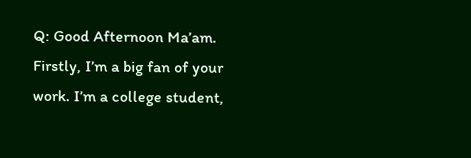Q: Good Afternoon Ma’am. Firstly, I’m a big fan of your work. I’m a college student,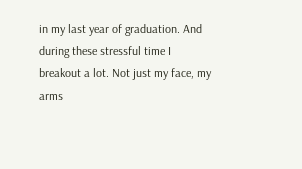in my last year of graduation. And during these stressful time I breakout a lot. Not just my face, my arms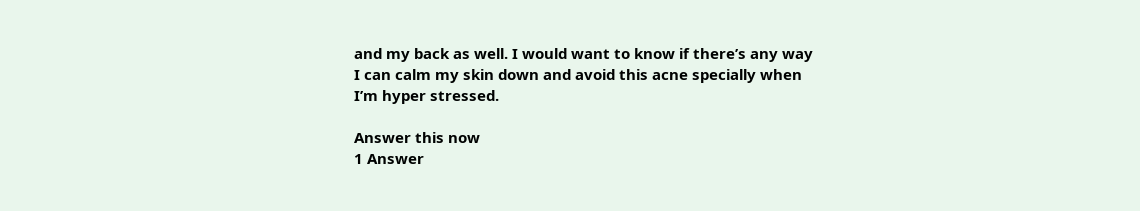and my back as well. I would want to know if there’s any way I can calm my skin down and avoid this acne specially when I’m hyper stressed.

Answer this now
1 Answer